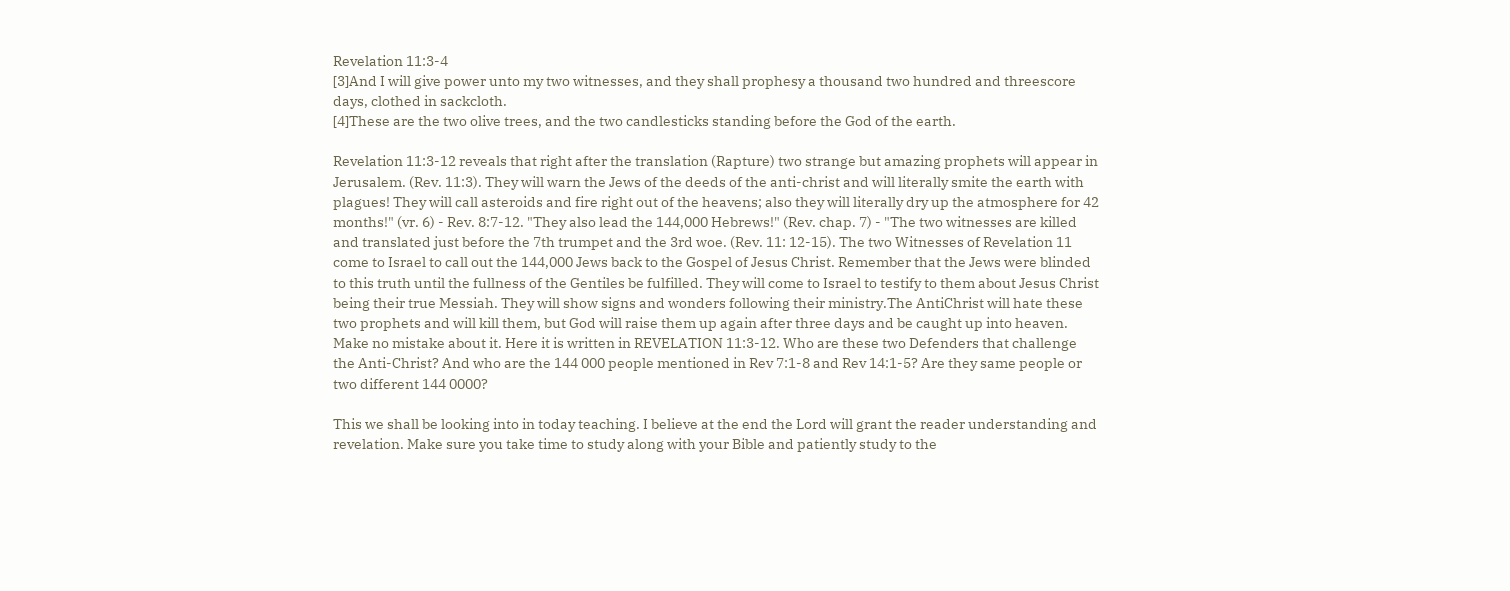Revelation 11:3-4
[3]And I will give power unto my two witnesses, and they shall prophesy a thousand two hundred and threescore days, clothed in sackcloth.
[4]These are the two olive trees, and the two candlesticks standing before the God of the earth.

Revelation 11:3-12 reveals that right after the translation (Rapture) two strange but amazing prophets will appear in Jerusalem. (Rev. 11:3). They will warn the Jews of the deeds of the anti-christ and will literally smite the earth with plagues! They will call asteroids and fire right out of the heavens; also they will literally dry up the atmosphere for 42 months!" (vr. 6) - Rev. 8:7-12. "They also lead the 144,000 Hebrews!" (Rev. chap. 7) - "The two witnesses are killed and translated just before the 7th trumpet and the 3rd woe. (Rev. 11: 12-15). The two Witnesses of Revelation 11 come to Israel to call out the 144,000 Jews back to the Gospel of Jesus Christ. Remember that the Jews were blinded to this truth until the fullness of the Gentiles be fulfilled. They will come to Israel to testify to them about Jesus Christ being their true Messiah. They will show signs and wonders following their ministry.The AntiChrist will hate these two prophets and will kill them, but God will raise them up again after three days and be caught up into heaven. Make no mistake about it. Here it is written in REVELATION 11:3-12. Who are these two Defenders that challenge the Anti-Christ? And who are the 144 000 people mentioned in Rev 7:1-8 and Rev 14:1-5? Are they same people or two different 144 0000?

This we shall be looking into in today teaching. I believe at the end the Lord will grant the reader understanding and revelation. Make sure you take time to study along with your Bible and patiently study to the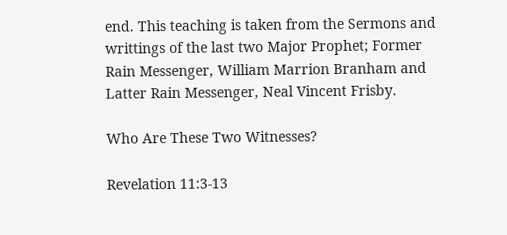end. This teaching is taken from the Sermons and writtings of the last two Major Prophet; Former Rain Messenger, William Marrion Branham and Latter Rain Messenger, Neal Vincent Frisby.

Who Are These Two Witnesses?

Revelation 11:3-13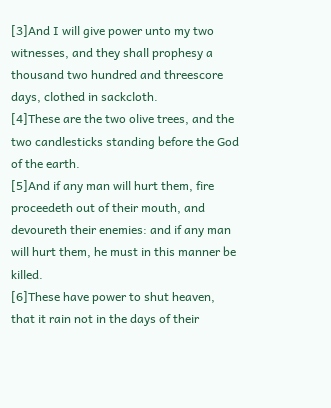[3]And I will give power unto my two witnesses, and they shall prophesy a thousand two hundred and threescore days, clothed in sackcloth.
[4]These are the two olive trees, and the two candlesticks standing before the God of the earth.
[5]And if any man will hurt them, fire proceedeth out of their mouth, and devoureth their enemies: and if any man will hurt them, he must in this manner be killed.
[6]These have power to shut heaven, that it rain not in the days of their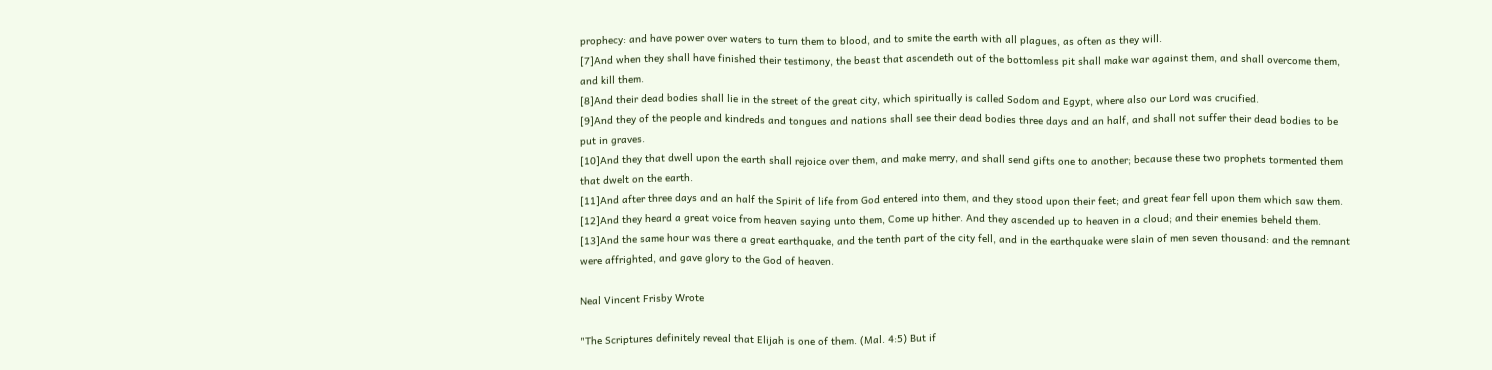prophecy: and have power over waters to turn them to blood, and to smite the earth with all plagues, as often as they will.
[7]And when they shall have finished their testimony, the beast that ascendeth out of the bottomless pit shall make war against them, and shall overcome them, and kill them.
[8]And their dead bodies shall lie in the street of the great city, which spiritually is called Sodom and Egypt, where also our Lord was crucified.
[9]And they of the people and kindreds and tongues and nations shall see their dead bodies three days and an half, and shall not suffer their dead bodies to be put in graves.
[10]And they that dwell upon the earth shall rejoice over them, and make merry, and shall send gifts one to another; because these two prophets tormented them that dwelt on the earth.
[11]And after three days and an half the Spirit of life from God entered into them, and they stood upon their feet; and great fear fell upon them which saw them.
[12]And they heard a great voice from heaven saying unto them, Come up hither. And they ascended up to heaven in a cloud; and their enemies beheld them.
[13]And the same hour was there a great earthquake, and the tenth part of the city fell, and in the earthquake were slain of men seven thousand: and the remnant were affrighted, and gave glory to the God of heaven.

Neal Vincent Frisby Wrote

"The Scriptures definitely reveal that Elijah is one of them. (Mal. 4:5) But if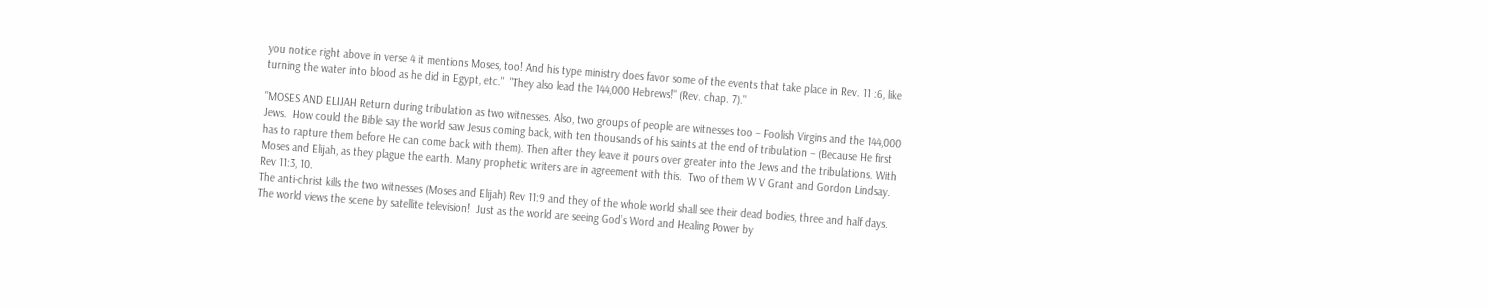you notice right above in verse 4 it mentions Moses, too! And his type ministry does favor some of the events that take place in Rev. 11 :6, like turning the water into blood as he did in Egypt, etc."  "They also lead the 144,000 Hebrews!" (Rev. chap. 7)."

"MOSES AND ELIJAH Return during tribulation as two witnesses. Also, two groups of people are witnesses too – Foolish Virgins and the 144,000 Jews.  How could the Bible say the world saw Jesus coming back, with ten thousands of his saints at the end of tribulation – (Because He first has to rapture them before He can come back with them). Then after they leave it pours over greater into the Jews and the tribulations. With Moses and Elijah, as they plague the earth. Many prophetic writers are in agreement with this.  Two of them W V Grant and Gordon Lindsay. Rev 11:3, 10.
The anti-christ kills the two witnesses (Moses and Elijah) Rev 11:9 and they of the whole world shall see their dead bodies, three and half days. The world views the scene by satellite television!  Just as the world are seeing God’s Word and Healing Power by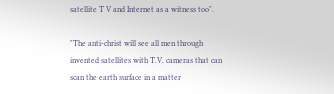satellite T V and Internet as a witness too".

"The anti-christ will see all men through invented satellites with T.V. cameras that can scan the earth surface in a matter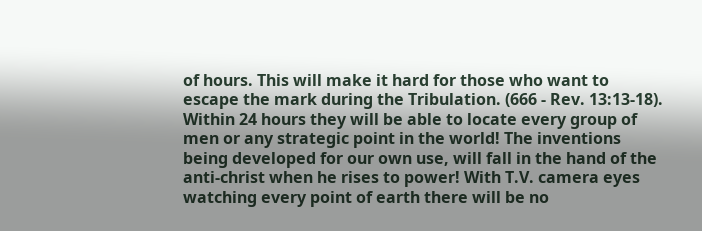of hours. This will make it hard for those who want to escape the mark during the Tribulation. (666 - Rev. 13:13-18). Within 24 hours they will be able to locate every group of men or any strategic point in the world! The inventions being developed for our own use, will fall in the hand of the anti-christ when he rises to power! With T.V. camera eyes watching every point of earth there will be no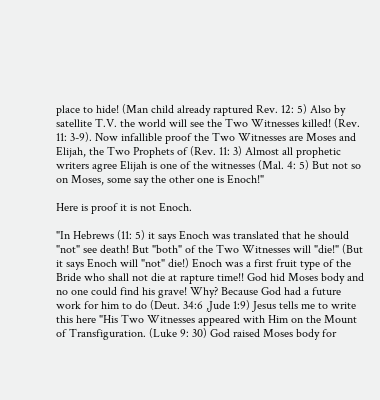place to hide! (Man child already raptured Rev. 12: 5) Also by satellite T.V. the world will see the Two Witnesses killed! (Rev. 11: 3-9). Now infallible proof the Two Witnesses are Moses and Elijah, the Two Prophets of (Rev. 11: 3) Almost all prophetic writers agree Elijah is one of the witnesses (Mal. 4: 5) But not so on Moses, some say the other one is Enoch!"

Here is proof it is not Enoch.

"In Hebrews (11: 5) it says Enoch was translated that he should "not" see death! But "both" of the Two Witnesses will "die!" (But it says Enoch will "not" die!) Enoch was a first fruit type of the Bride who shall not die at rapture time!! God hid Moses body and no one could find his grave! Why? Because God had a future work for him to do (Deut. 34:6 ,Jude 1:9) Jesus tells me to write this here "His Two Witnesses appeared with Him on the Mount of Transfiguration. (Luke 9: 30) God raised Moses body for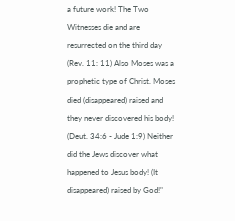a future work! The Two Witnesses die and are resurrected on the third day (Rev. 11: 11) Also Moses was a prophetic type of Christ. Moses died (disappeared) raised and they never discovered his body! (Deut. 34:6 - Jude 1:9) Neither did the Jews discover what happened to Jesus body! (It disappeared) raised by God!"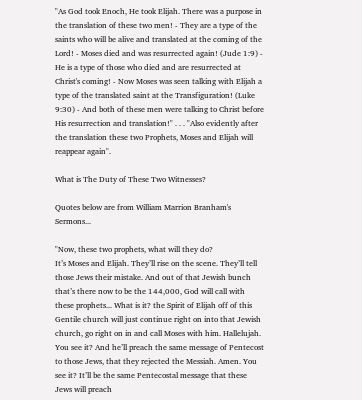"As God took Enoch, He took Elijah. There was a purpose in the translation of these two men! - They are a type of the saints who will be alive and translated at the coming of the Lord! - Moses died and was resurrected again! (Jude 1:9) - He is a type of those who died and are resurrected at Christ's coming! - Now Moses was seen talking with Elijah a type of the translated saint at the Transfiguration! (Luke 9:30) - And both of these men were talking to Christ before His resurrection and translation!" . . . "Also evidently after the translation these two Prophets, Moses and Elijah will reappear again".

What is The Duty of These Two Witnesses?

Quotes below are from William Marrion Branham's Sermons...

"Now, these two prophets, what will they do?
It’s Moses and Elijah. They’ll rise on the scene. They’ll tell those Jews their mistake. And out of that Jewish bunch that’s there now to be the 144,000, God will call with these prophets... What is it? the Spirit of Elijah off of this Gentile church will just continue right on into that Jewish church, go right on in and call Moses with him. Hallelujah. You see it? And he’ll preach the same message of Pentecost to those Jews, that they rejected the Messiah. Amen. You see it? It’ll be the same Pentecostal message that these Jews will preach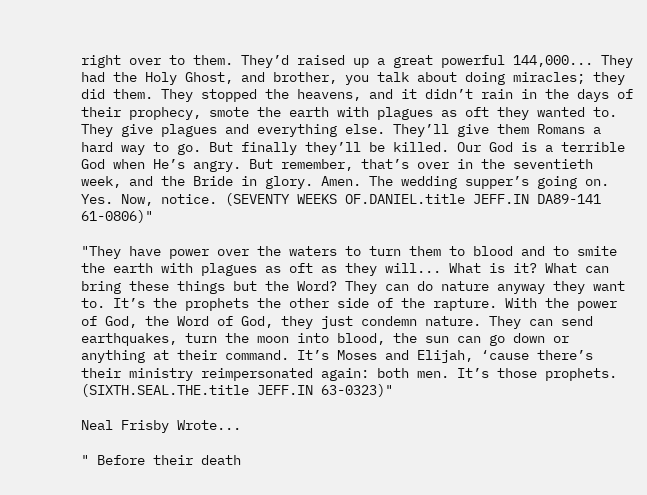right over to them. They’d raised up a great powerful 144,000... They had the Holy Ghost, and brother, you talk about doing miracles; they did them. They stopped the heavens, and it didn’t rain in the days of their prophecy, smote the earth with plagues as oft they wanted to. They give plagues and everything else. They’ll give them Romans a hard way to go. But finally they’ll be killed. Our God is a terrible God when He’s angry. But remember, that’s over in the seventieth week, and the Bride in glory. Amen. The wedding supper’s going on. Yes. Now, notice. (SEVENTY WEEKS OF.DANIEL.title JEFF.IN DA89-141 61-0806)"

"They have power over the waters to turn them to blood and to smite the earth with plagues as oft as they will... What is it? What can bring these things but the Word? They can do nature anyway they want to. It’s the prophets the other side of the rapture. With the power of God, the Word of God, they just condemn nature. They can send earthquakes, turn the moon into blood, the sun can go down or anything at their command. It’s Moses and Elijah, ‘cause there’s their ministry reimpersonated again: both men. It’s those prophets. (SIXTH.SEAL.THE.title JEFF.IN 63-0323)"

Neal Frisby Wrote...

" Before their death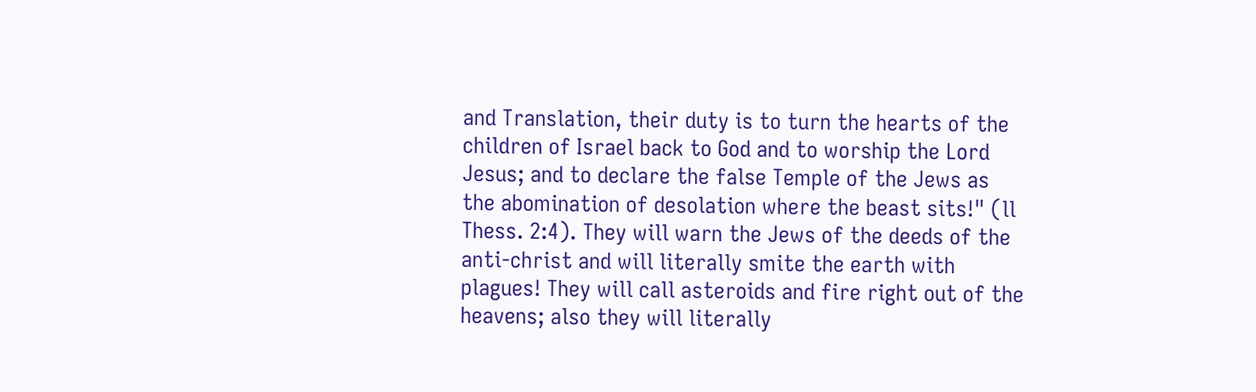and Translation, their duty is to turn the hearts of the children of Israel back to God and to worship the Lord Jesus; and to declare the false Temple of the Jews as the abomination of desolation where the beast sits!" (ll Thess. 2:4). They will warn the Jews of the deeds of the anti-christ and will literally smite the earth with plagues! They will call asteroids and fire right out of the heavens; also they will literally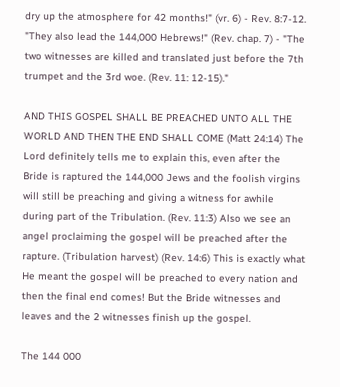dry up the atmosphere for 42 months!" (vr. 6) - Rev. 8:7-12. "They also lead the 144,000 Hebrews!" (Rev. chap. 7) - "The two witnesses are killed and translated just before the 7th trumpet and the 3rd woe. (Rev. 11: 12-15)."

AND THIS GOSPEL SHALL BE PREACHED UNTO ALL THE WORLD AND THEN THE END SHALL COME (Matt 24:14) The Lord definitely tells me to explain this, even after the Bride is raptured the 144,000 Jews and the foolish virgins will still be preaching and giving a witness for awhile during part of the Tribulation. (Rev. 11:3) Also we see an angel proclaiming the gospel will be preached after the rapture. (Tribulation harvest) (Rev. 14:6) This is exactly what He meant the gospel will be preached to every nation and then the final end comes! But the Bride witnesses and leaves and the 2 witnesses finish up the gospel.

The 144 000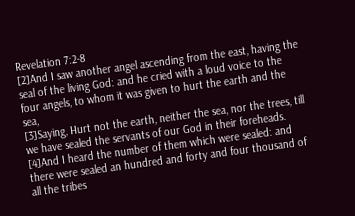Revelation 7:2-8
[2]And I saw another angel ascending from the east, having the seal of the living God: and he cried with a loud voice to the four angels, to whom it was given to hurt the earth and the sea,
[3]Saying, Hurt not the earth, neither the sea, nor the trees, till we have sealed the servants of our God in their foreheads.
[4]And I heard the number of them which were sealed: and there were sealed an hundred and forty and four thousand of all the tribes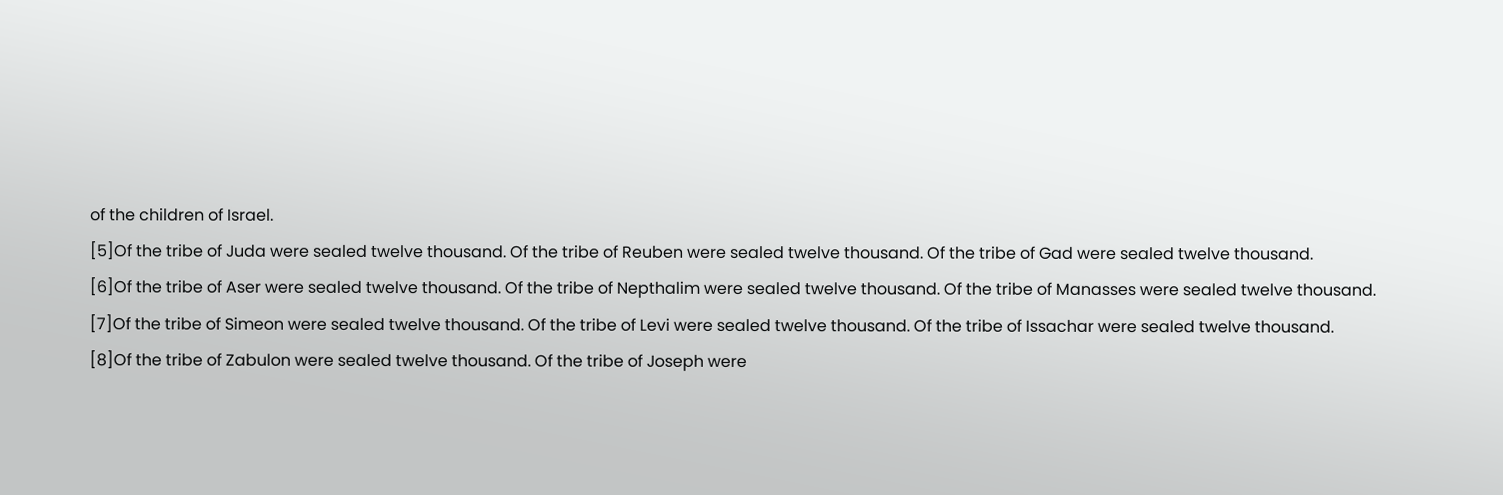of the children of Israel.
[5]Of the tribe of Juda were sealed twelve thousand. Of the tribe of Reuben were sealed twelve thousand. Of the tribe of Gad were sealed twelve thousand.
[6]Of the tribe of Aser were sealed twelve thousand. Of the tribe of Nepthalim were sealed twelve thousand. Of the tribe of Manasses were sealed twelve thousand.
[7]Of the tribe of Simeon were sealed twelve thousand. Of the tribe of Levi were sealed twelve thousand. Of the tribe of Issachar were sealed twelve thousand.
[8]Of the tribe of Zabulon were sealed twelve thousand. Of the tribe of Joseph were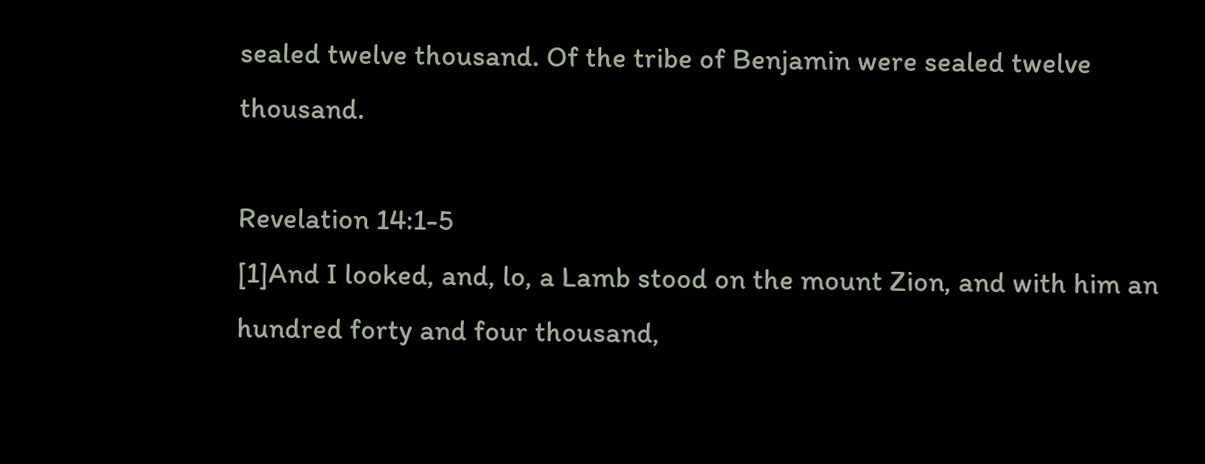sealed twelve thousand. Of the tribe of Benjamin were sealed twelve thousand.

Revelation 14:1-5
[1]And I looked, and, lo, a Lamb stood on the mount Zion, and with him an hundred forty and four thousand,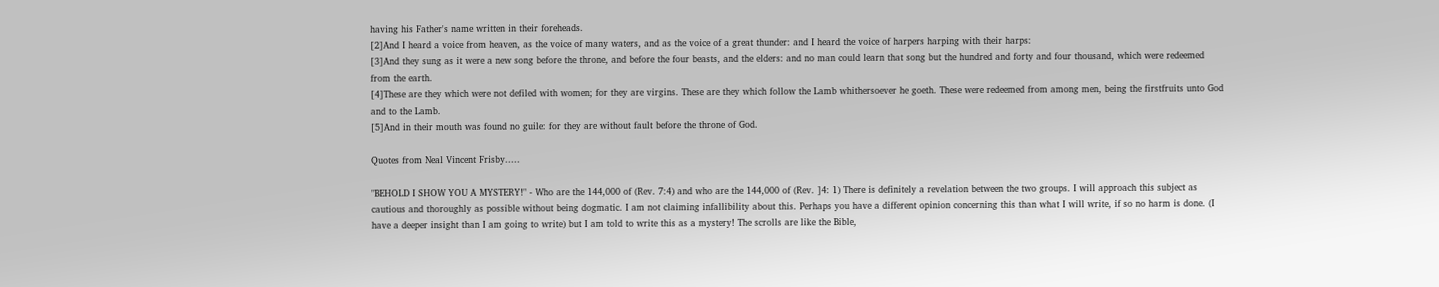having his Father's name written in their foreheads.
[2]And I heard a voice from heaven, as the voice of many waters, and as the voice of a great thunder: and I heard the voice of harpers harping with their harps:
[3]And they sung as it were a new song before the throne, and before the four beasts, and the elders: and no man could learn that song but the hundred and forty and four thousand, which were redeemed from the earth.
[4]These are they which were not defiled with women; for they are virgins. These are they which follow the Lamb whithersoever he goeth. These were redeemed from among men, being the firstfruits unto God and to the Lamb.
[5]And in their mouth was found no guile: for they are without fault before the throne of God.

Quotes from Neal Vincent Frisby.....

"BEHOLD I SHOW YOU A MYSTERY!" - Who are the 144,000 of (Rev. 7:4) and who are the 144,000 of (Rev. ]4: 1) There is definitely a revelation between the two groups. I will approach this subject as cautious and thoroughly as possible without being dogmatic. I am not claiming infallibility about this. Perhaps you have a different opinion concerning this than what I will write, if so no harm is done. (I have a deeper insight than I am going to write) but I am told to write this as a mystery! The scrolls are like the Bible,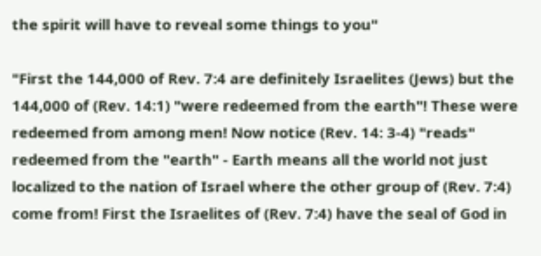the spirit will have to reveal some things to you"

"First the 144,000 of Rev. 7:4 are definitely Israelites (Jews) but the 144,000 of (Rev. 14:1) "were redeemed from the earth"! These were redeemed from among men! Now notice (Rev. 14: 3-4) "reads" redeemed from the "earth" - Earth means all the world not just localized to the nation of Israel where the other group of (Rev. 7:4) come from! First the Israelites of (Rev. 7:4) have the seal of God in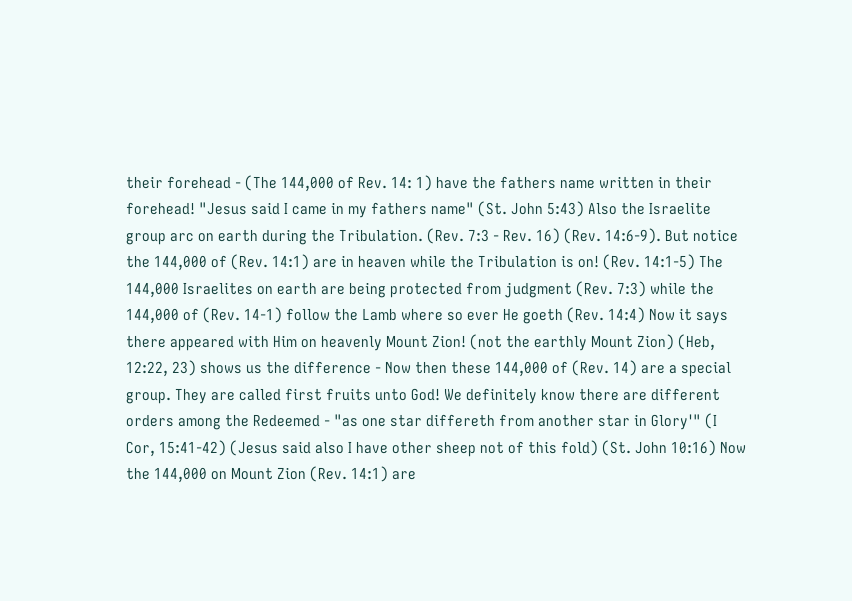their forehead - (The 144,000 of Rev. 14: 1) have the fathers name written in their forehead! "Jesus said I came in my fathers name" (St. John 5:43) Also the Israelite group arc on earth during the Tribulation. (Rev. 7:3 - Rev. 16) (Rev. 14:6-9). But notice the 144,000 of (Rev. 14:1) are in heaven while the Tribulation is on! (Rev. 14:1-5) The 144,000 Israelites on earth are being protected from judgment (Rev. 7:3) while the 144,000 of (Rev. 14-1) follow the Lamb where so ever He goeth (Rev. 14:4) Now it says there appeared with Him on heavenly Mount Zion! (not the earthly Mount Zion) (Heb, 12:22, 23) shows us the difference - Now then these 144,000 of (Rev. 14) are a special group. They are called first fruits unto God! We definitely know there are different orders among the Redeemed - "as one star differeth from another star in Glory'" (I Cor, 15:41-42) (Jesus said also I have other sheep not of this fold) (St. John 10:16) Now the 144,000 on Mount Zion (Rev. 14:1) are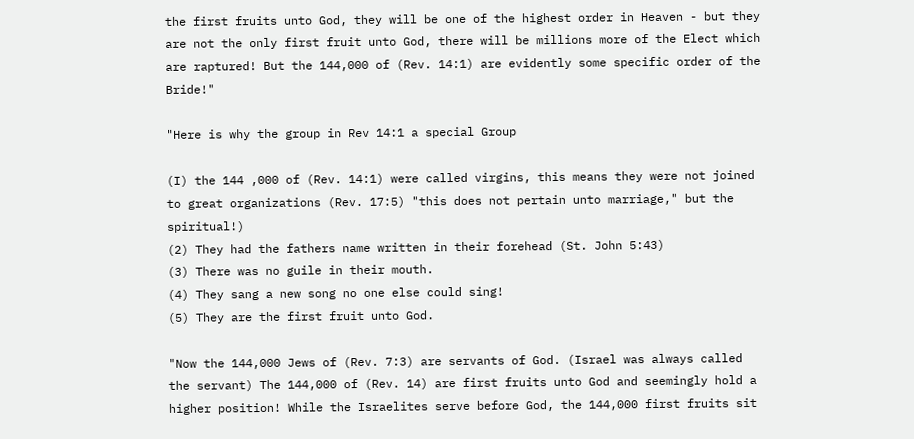the first fruits unto God, they will be one of the highest order in Heaven - but they are not the only first fruit unto God, there will be millions more of the Elect which are raptured! But the 144,000 of (Rev. 14:1) are evidently some specific order of the Bride!"

"Here is why the group in Rev 14:1 a special Group

(I) the 144 ,000 of (Rev. 14:1) were called virgins, this means they were not joined to great organizations (Rev. 17:5) "this does not pertain unto marriage," but the spiritual!)
(2) They had the fathers name written in their forehead (St. John 5:43)
(3) There was no guile in their mouth.
(4) They sang a new song no one else could sing!
(5) They are the first fruit unto God.

"Now the 144,000 Jews of (Rev. 7:3) are servants of God. (Israel was always called the servant) The 144,000 of (Rev. 14) are first fruits unto God and seemingly hold a higher position! While the Israelites serve before God, the 144,000 first fruits sit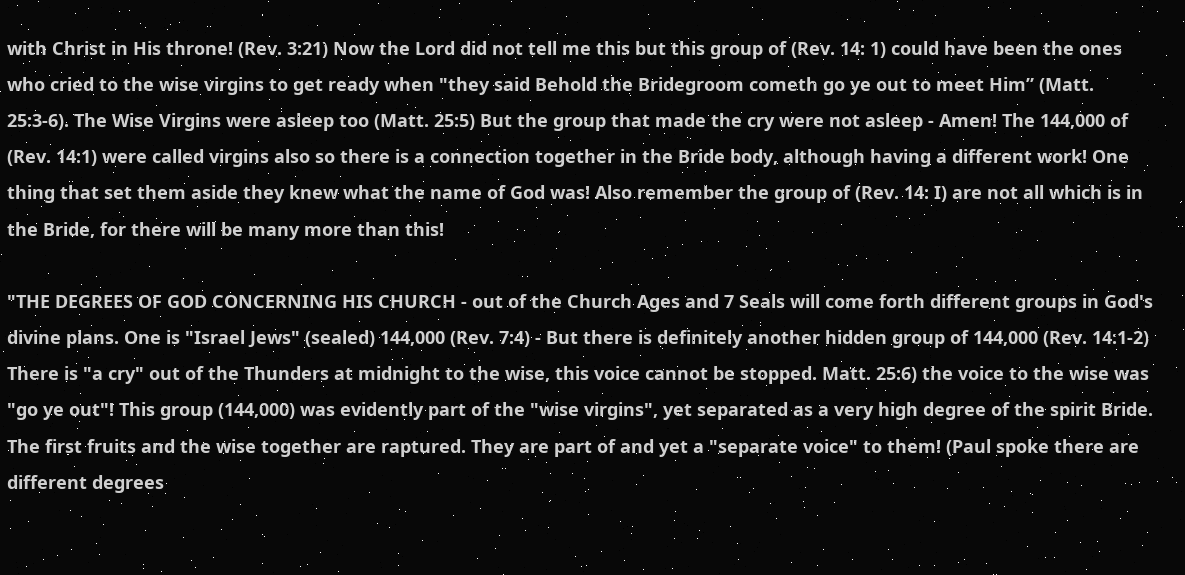with Christ in His throne! (Rev. 3:21) Now the Lord did not tell me this but this group of (Rev. 14: 1) could have been the ones who cried to the wise virgins to get ready when "they said Behold the Bridegroom cometh go ye out to meet Him” (Matt. 25:3-6). The Wise Virgins were asleep too (Matt. 25:5) But the group that made the cry were not asleep - Amen! The 144,000 of (Rev. 14:1) were called virgins also so there is a connection together in the Bride body, although having a different work! One thing that set them aside they knew what the name of God was! Also remember the group of (Rev. 14: I) are not all which is in the Bride, for there will be many more than this!

"THE DEGREES OF GOD CONCERNING HIS CHURCH - out of the Church Ages and 7 Seals will come forth different groups in God's divine plans. One is "Israel Jews" (sealed) 144,000 (Rev. 7:4) - But there is definitely another hidden group of 144,000 (Rev. 14:1-2) There is "a cry" out of the Thunders at midnight to the wise, this voice cannot be stopped. Matt. 25:6) the voice to the wise was "go ye out"! This group (144,000) was evidently part of the "wise virgins", yet separated as a very high degree of the spirit Bride. The first fruits and the wise together are raptured. They are part of and yet a "separate voice" to them! (Paul spoke there are different degrees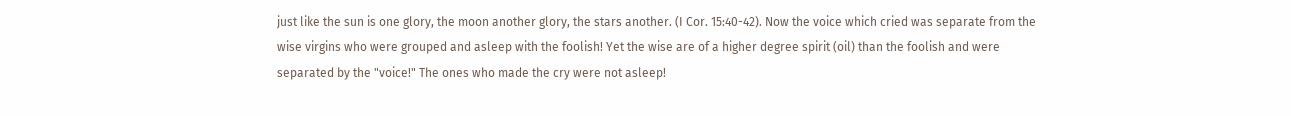just like the sun is one glory, the moon another glory, the stars another. (I Cor. 15:40-42). Now the voice which cried was separate from the wise virgins who were grouped and asleep with the foolish! Yet the wise are of a higher degree spirit (oil) than the foolish and were separated by the "voice!" The ones who made the cry were not asleep!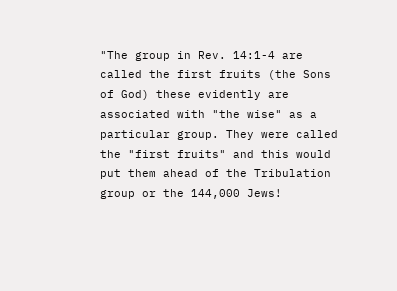"The group in Rev. 14:1-4 are called the first fruits (the Sons of God) these evidently are associated with "the wise" as a particular group. They were called the "first fruits" and this would put them ahead of the Tribulation group or the 144,000 Jews!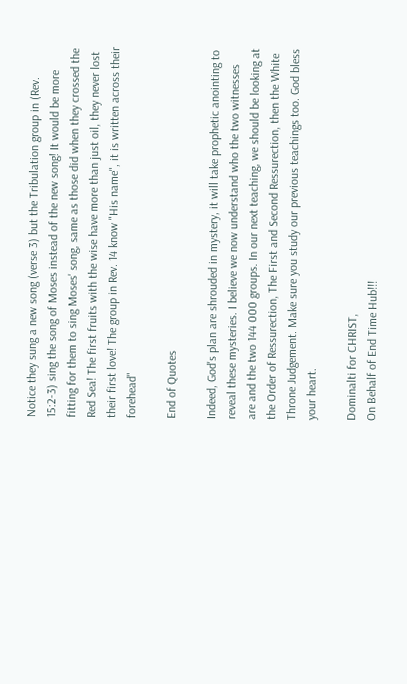Notice they sung a new song (verse 3) but the Tribulation group in (Rev. 15:2-3) sing the song of Moses instead of the new song! It would be more fitting for them to sing Moses' song, same as those did when they crossed the Red Sea! The first fruits with the wise have more than just oil, they never lost their first love! The group in Rev. 14 know "His name", it is written across their forehead"

End of Quotes

Indeed, God's plan are shrouded in mystery, it will take prophetic anointing to reveal these mysteries. I believe we now understand who the two witnesses are and the two 144 000 groups. In our next teaching, we should be looking at the Order of Ressurection, The First and Second Ressurection, then the White Throne Judgement. Make sure you study our previous teachings too. God bless your heart.

Dominalti for CHRIST,
On Behalf of End Time Hub!!!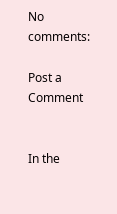No comments:

Post a Comment


In the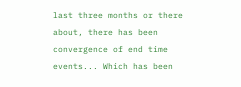last three months or there about, there has been convergence of end time events... Which has been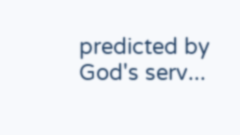predicted by God's serv...